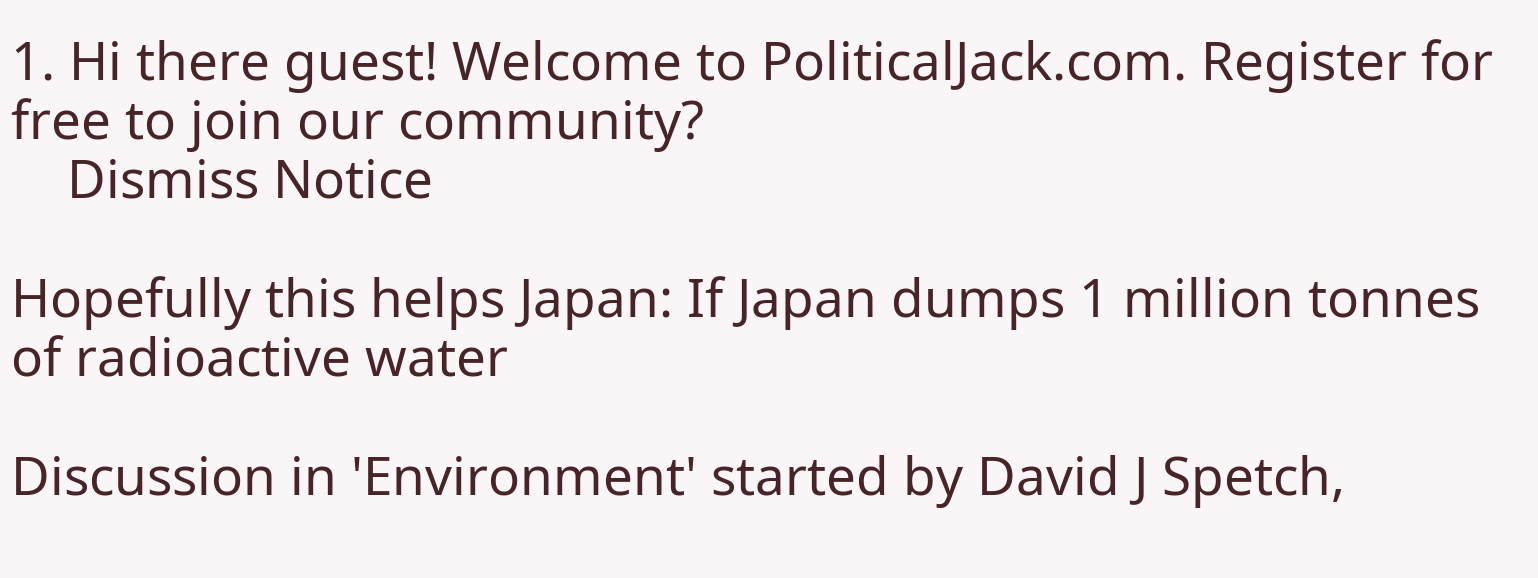1. Hi there guest! Welcome to PoliticalJack.com. Register for free to join our community?
    Dismiss Notice

Hopefully this helps Japan: If Japan dumps 1 million tonnes of radioactive water

Discussion in 'Environment' started by David J Spetch,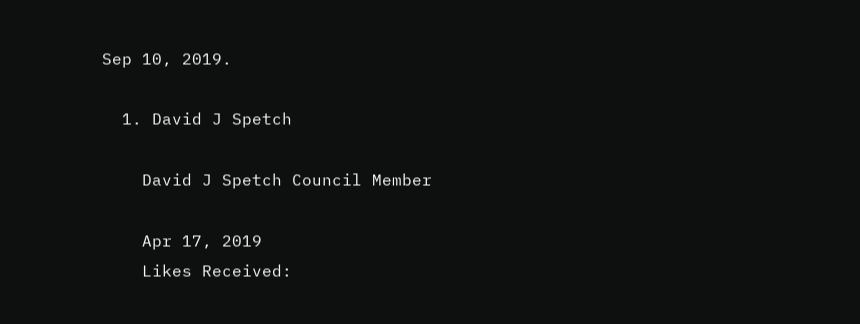Sep 10, 2019.

  1. David J Spetch

    David J Spetch Council Member

    Apr 17, 2019
    Likes Received: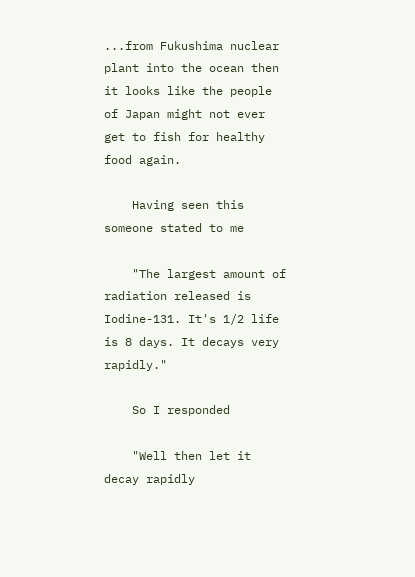...from Fukushima nuclear plant into the ocean then it looks like the people of Japan might not ever get to fish for healthy food again.

    Having seen this someone stated to me

    "The largest amount of radiation released is Iodine-131. It's 1/2 life is 8 days. It decays very rapidly."

    So I responded

    "Well then let it decay rapidly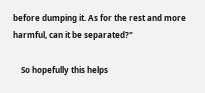before dumping it. As for the rest and more harmful, can it be separated?"

    So hopefully this helps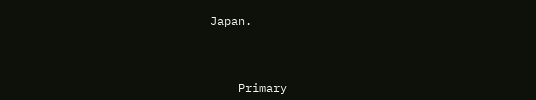Japan.



    Primary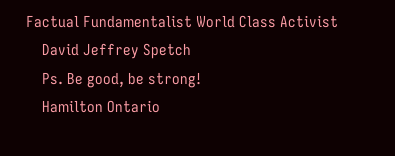Factual Fundamentalist World Class Activist
    David Jeffrey Spetch
    Ps. Be good, be strong!
    Hamilton Ontario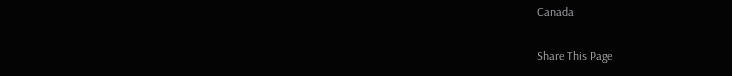Canada

Share This Page